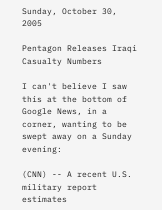Sunday, October 30, 2005

Pentagon Releases Iraqi Casualty Numbers

I can't believe I saw this at the bottom of Google News, in a corner, wanting to be swept away on a Sunday evening:

(CNN) -- A recent U.S. military report estimates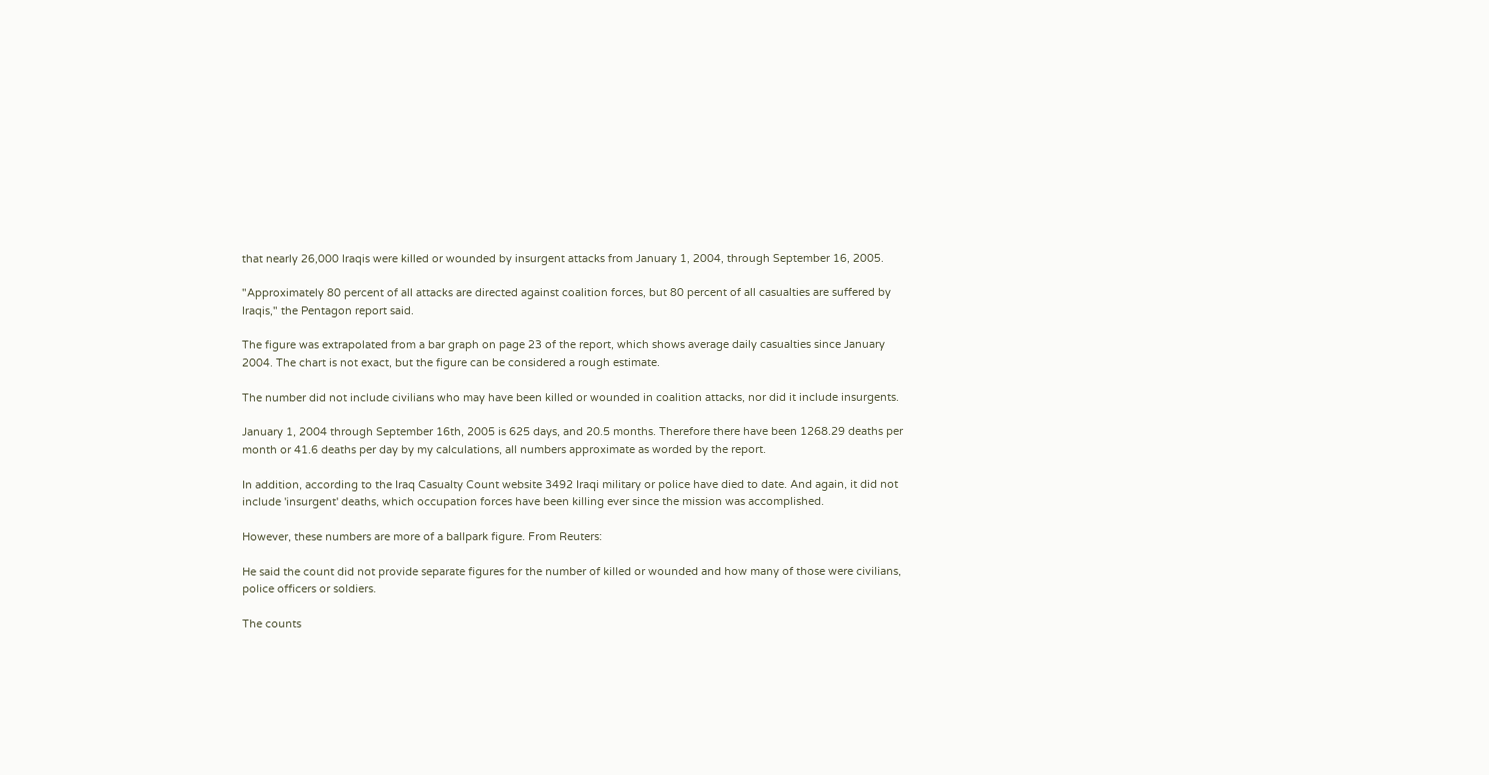that nearly 26,000 Iraqis were killed or wounded by insurgent attacks from January 1, 2004, through September 16, 2005.

"Approximately 80 percent of all attacks are directed against coalition forces, but 80 percent of all casualties are suffered by Iraqis," the Pentagon report said.

The figure was extrapolated from a bar graph on page 23 of the report, which shows average daily casualties since January 2004. The chart is not exact, but the figure can be considered a rough estimate.

The number did not include civilians who may have been killed or wounded in coalition attacks, nor did it include insurgents.

January 1, 2004 through September 16th, 2005 is 625 days, and 20.5 months. Therefore there have been 1268.29 deaths per month or 41.6 deaths per day by my calculations, all numbers approximate as worded by the report.

In addition, according to the Iraq Casualty Count website 3492 Iraqi military or police have died to date. And again, it did not include 'insurgent' deaths, which occupation forces have been killing ever since the mission was accomplished.

However, these numbers are more of a ballpark figure. From Reuters:

He said the count did not provide separate figures for the number of killed or wounded and how many of those were civilians, police officers or soldiers.

The counts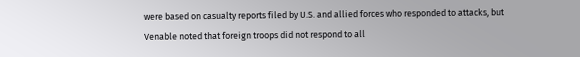were based on casualty reports filed by U.S. and allied forces who responded to attacks, but Venable noted that foreign troops did not respond to all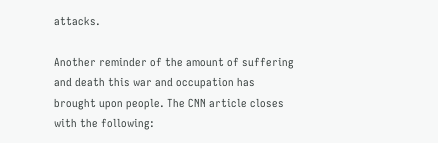attacks.

Another reminder of the amount of suffering and death this war and occupation has brought upon people. The CNN article closes with the following: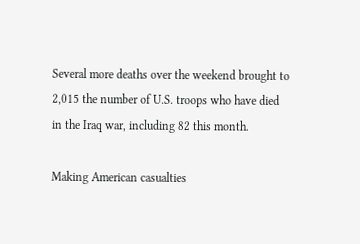Several more deaths over the weekend brought to 2,015 the number of U.S. troops who have died in the Iraq war, including 82 this month.

Making American casualties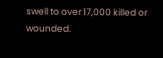swell to over 17,000 killed or wounded.